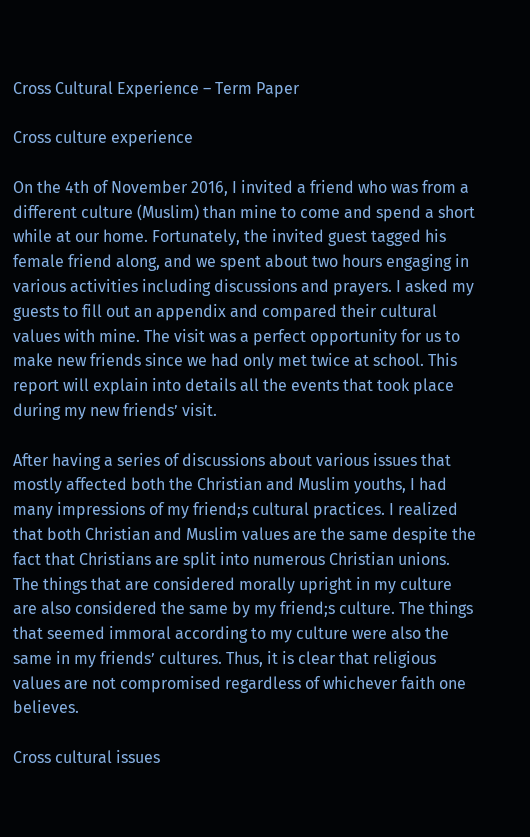Cross Cultural Experience – Term Paper

Cross culture experience

On the 4th of November 2016, I invited a friend who was from a different culture (Muslim) than mine to come and spend a short while at our home. Fortunately, the invited guest tagged his female friend along, and we spent about two hours engaging in various activities including discussions and prayers. I asked my guests to fill out an appendix and compared their cultural values with mine. The visit was a perfect opportunity for us to make new friends since we had only met twice at school. This report will explain into details all the events that took place during my new friends’ visit.

After having a series of discussions about various issues that mostly affected both the Christian and Muslim youths, I had many impressions of my friend;s cultural practices. I realized that both Christian and Muslim values are the same despite the fact that Christians are split into numerous Christian unions. The things that are considered morally upright in my culture are also considered the same by my friend;s culture. The things that seemed immoral according to my culture were also the same in my friends’ cultures. Thus, it is clear that religious values are not compromised regardless of whichever faith one believes.

Cross cultural issues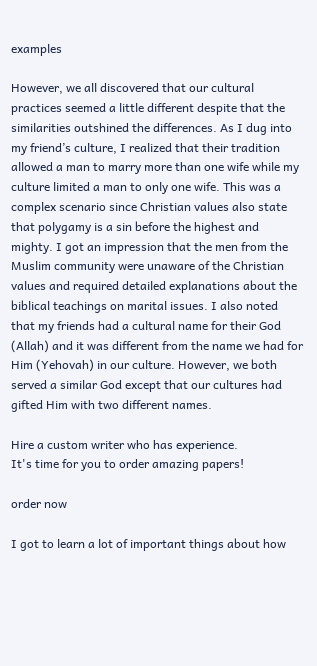examples

However, we all discovered that our cultural practices seemed a little different despite that the similarities outshined the differences. As I dug into my friend’s culture, I realized that their tradition allowed a man to marry more than one wife while my culture limited a man to only one wife. This was a complex scenario since Christian values also state that polygamy is a sin before the highest and mighty. I got an impression that the men from the Muslim community were unaware of the Christian values and required detailed explanations about the biblical teachings on marital issues. I also noted that my friends had a cultural name for their God (Allah) and it was different from the name we had for Him (Yehovah) in our culture. However, we both served a similar God except that our cultures had gifted Him with two different names.

Hire a custom writer who has experience.
It's time for you to order amazing papers!

order now

I got to learn a lot of important things about how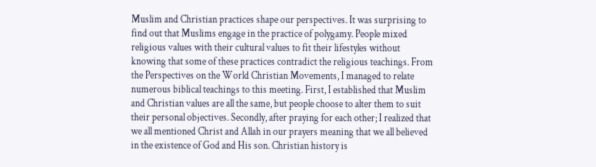Muslim and Christian practices shape our perspectives. It was surprising to find out that Muslims engage in the practice of polygamy. People mixed religious values with their cultural values to fit their lifestyles without knowing that some of these practices contradict the religious teachings. From the Perspectives on the World Christian Movements, I managed to relate numerous biblical teachings to this meeting. First, I established that Muslim and Christian values are all the same, but people choose to alter them to suit their personal objectives. Secondly, after praying for each other; I realized that we all mentioned Christ and Allah in our prayers meaning that we all believed in the existence of God and His son. Christian history is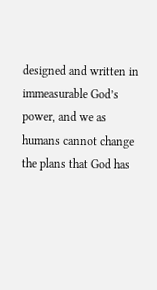designed and written in immeasurable God’s power, and we as humans cannot change the plans that God has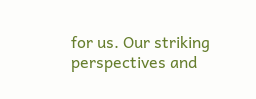for us. Our striking perspectives and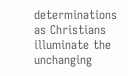determinations as Christians illuminate the unchanging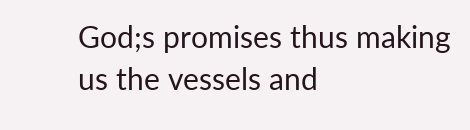God;s promises thus making us the vessels and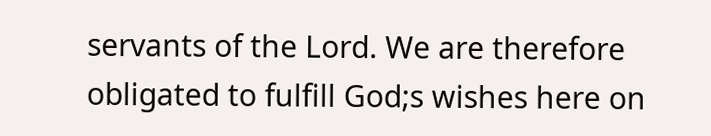servants of the Lord. We are therefore obligated to fulfill God;s wishes here on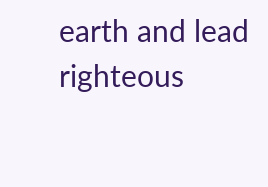earth and lead righteous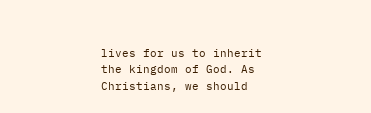lives for us to inherit the kingdom of God. As Christians, we should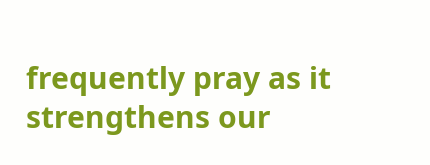frequently pray as it strengthens our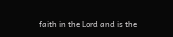faith in the Lord and is the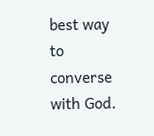best way to converse with God.